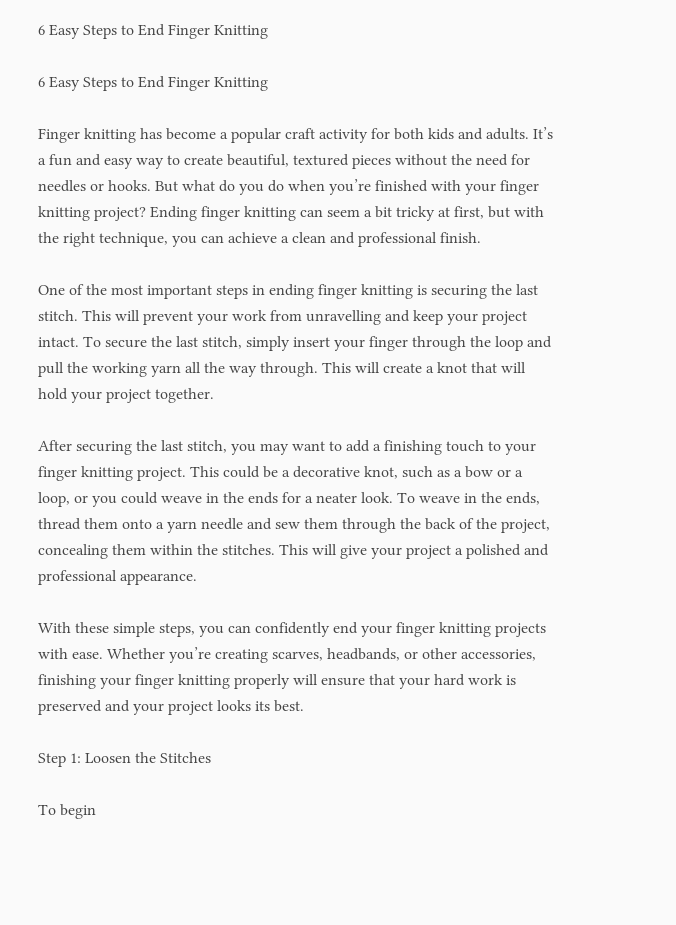6 Easy Steps to End Finger Knitting

6 Easy Steps to End Finger Knitting

Finger knitting has become a popular craft activity for both kids and adults. It’s a fun and easy way to create beautiful, textured pieces without the need for needles or hooks. But what do you do when you’re finished with your finger knitting project? Ending finger knitting can seem a bit tricky at first, but with the right technique, you can achieve a clean and professional finish.

One of the most important steps in ending finger knitting is securing the last stitch. This will prevent your work from unravelling and keep your project intact. To secure the last stitch, simply insert your finger through the loop and pull the working yarn all the way through. This will create a knot that will hold your project together.

After securing the last stitch, you may want to add a finishing touch to your finger knitting project. This could be a decorative knot, such as a bow or a loop, or you could weave in the ends for a neater look. To weave in the ends, thread them onto a yarn needle and sew them through the back of the project, concealing them within the stitches. This will give your project a polished and professional appearance.

With these simple steps, you can confidently end your finger knitting projects with ease. Whether you’re creating scarves, headbands, or other accessories, finishing your finger knitting properly will ensure that your hard work is preserved and your project looks its best.

Step 1: Loosen the Stitches

To begin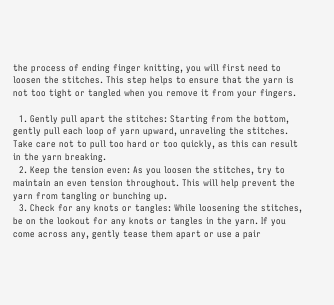the process of ending finger knitting, you will first need to loosen the stitches. This step helps to ensure that the yarn is not too tight or tangled when you remove it from your fingers.

  1. Gently pull apart the stitches: Starting from the bottom, gently pull each loop of yarn upward, unraveling the stitches. Take care not to pull too hard or too quickly, as this can result in the yarn breaking.
  2. Keep the tension even: As you loosen the stitches, try to maintain an even tension throughout. This will help prevent the yarn from tangling or bunching up.
  3. Check for any knots or tangles: While loosening the stitches, be on the lookout for any knots or tangles in the yarn. If you come across any, gently tease them apart or use a pair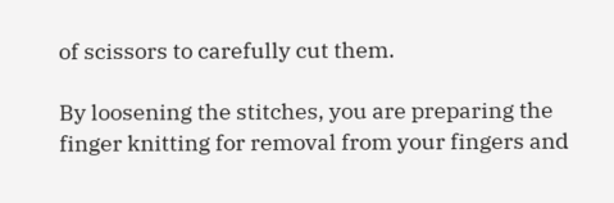of scissors to carefully cut them.

By loosening the stitches, you are preparing the finger knitting for removal from your fingers and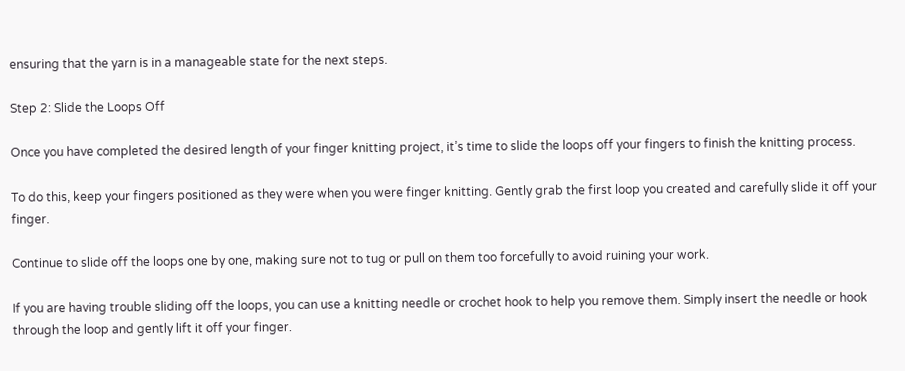ensuring that the yarn is in a manageable state for the next steps.

Step 2: Slide the Loops Off

Once you have completed the desired length of your finger knitting project, it’s time to slide the loops off your fingers to finish the knitting process.

To do this, keep your fingers positioned as they were when you were finger knitting. Gently grab the first loop you created and carefully slide it off your finger.

Continue to slide off the loops one by one, making sure not to tug or pull on them too forcefully to avoid ruining your work.

If you are having trouble sliding off the loops, you can use a knitting needle or crochet hook to help you remove them. Simply insert the needle or hook through the loop and gently lift it off your finger.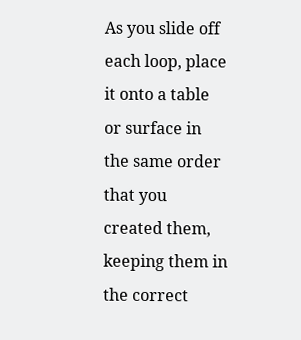As you slide off each loop, place it onto a table or surface in the same order that you created them, keeping them in the correct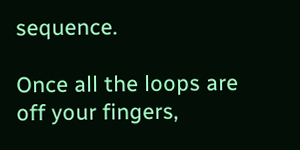sequence.

Once all the loops are off your fingers,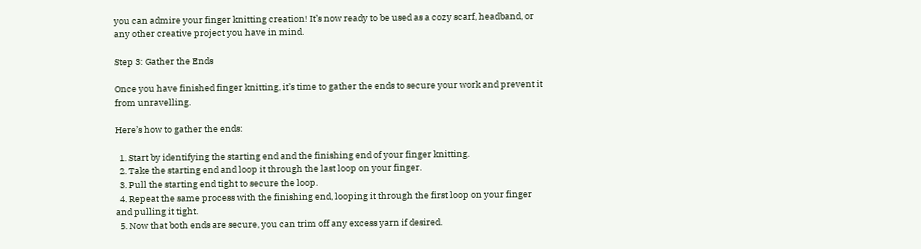you can admire your finger knitting creation! It’s now ready to be used as a cozy scarf, headband, or any other creative project you have in mind.

Step 3: Gather the Ends

Once you have finished finger knitting, it’s time to gather the ends to secure your work and prevent it from unravelling.

Here’s how to gather the ends:

  1. Start by identifying the starting end and the finishing end of your finger knitting.
  2. Take the starting end and loop it through the last loop on your finger.
  3. Pull the starting end tight to secure the loop.
  4. Repeat the same process with the finishing end, looping it through the first loop on your finger and pulling it tight.
  5. Now that both ends are secure, you can trim off any excess yarn if desired.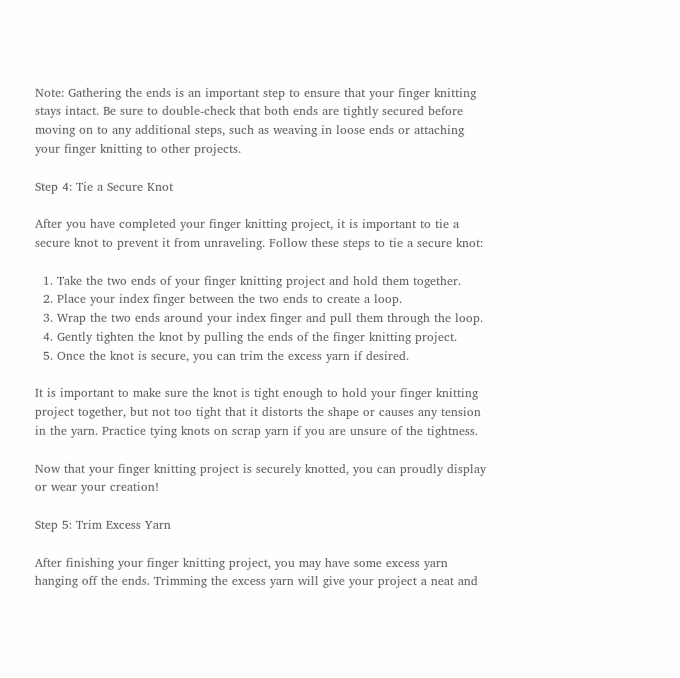Note: Gathering the ends is an important step to ensure that your finger knitting stays intact. Be sure to double-check that both ends are tightly secured before moving on to any additional steps, such as weaving in loose ends or attaching your finger knitting to other projects.

Step 4: Tie a Secure Knot

After you have completed your finger knitting project, it is important to tie a secure knot to prevent it from unraveling. Follow these steps to tie a secure knot:

  1. Take the two ends of your finger knitting project and hold them together.
  2. Place your index finger between the two ends to create a loop.
  3. Wrap the two ends around your index finger and pull them through the loop.
  4. Gently tighten the knot by pulling the ends of the finger knitting project.
  5. Once the knot is secure, you can trim the excess yarn if desired.

It is important to make sure the knot is tight enough to hold your finger knitting project together, but not too tight that it distorts the shape or causes any tension in the yarn. Practice tying knots on scrap yarn if you are unsure of the tightness.

Now that your finger knitting project is securely knotted, you can proudly display or wear your creation!

Step 5: Trim Excess Yarn

After finishing your finger knitting project, you may have some excess yarn hanging off the ends. Trimming the excess yarn will give your project a neat and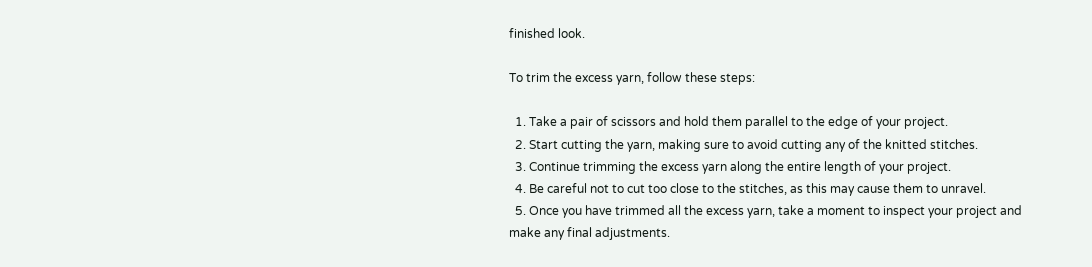finished look.

To trim the excess yarn, follow these steps:

  1. Take a pair of scissors and hold them parallel to the edge of your project.
  2. Start cutting the yarn, making sure to avoid cutting any of the knitted stitches.
  3. Continue trimming the excess yarn along the entire length of your project.
  4. Be careful not to cut too close to the stitches, as this may cause them to unravel.
  5. Once you have trimmed all the excess yarn, take a moment to inspect your project and make any final adjustments.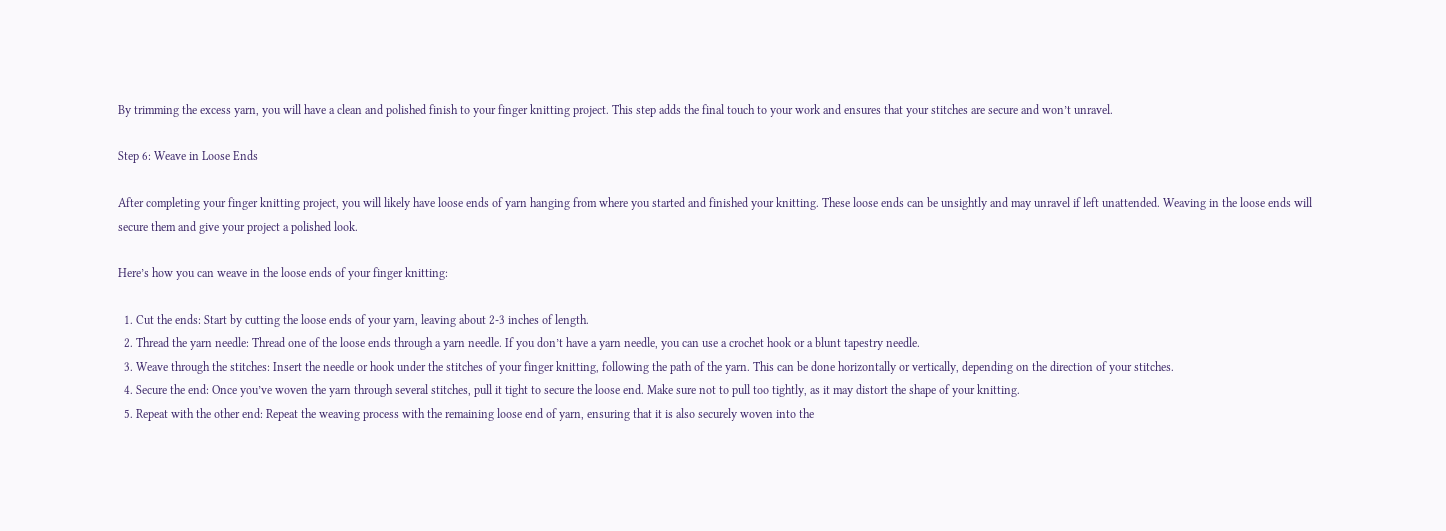By trimming the excess yarn, you will have a clean and polished finish to your finger knitting project. This step adds the final touch to your work and ensures that your stitches are secure and won’t unravel.

Step 6: Weave in Loose Ends

After completing your finger knitting project, you will likely have loose ends of yarn hanging from where you started and finished your knitting. These loose ends can be unsightly and may unravel if left unattended. Weaving in the loose ends will secure them and give your project a polished look.

Here’s how you can weave in the loose ends of your finger knitting:

  1. Cut the ends: Start by cutting the loose ends of your yarn, leaving about 2-3 inches of length.
  2. Thread the yarn needle: Thread one of the loose ends through a yarn needle. If you don’t have a yarn needle, you can use a crochet hook or a blunt tapestry needle.
  3. Weave through the stitches: Insert the needle or hook under the stitches of your finger knitting, following the path of the yarn. This can be done horizontally or vertically, depending on the direction of your stitches.
  4. Secure the end: Once you’ve woven the yarn through several stitches, pull it tight to secure the loose end. Make sure not to pull too tightly, as it may distort the shape of your knitting.
  5. Repeat with the other end: Repeat the weaving process with the remaining loose end of yarn, ensuring that it is also securely woven into the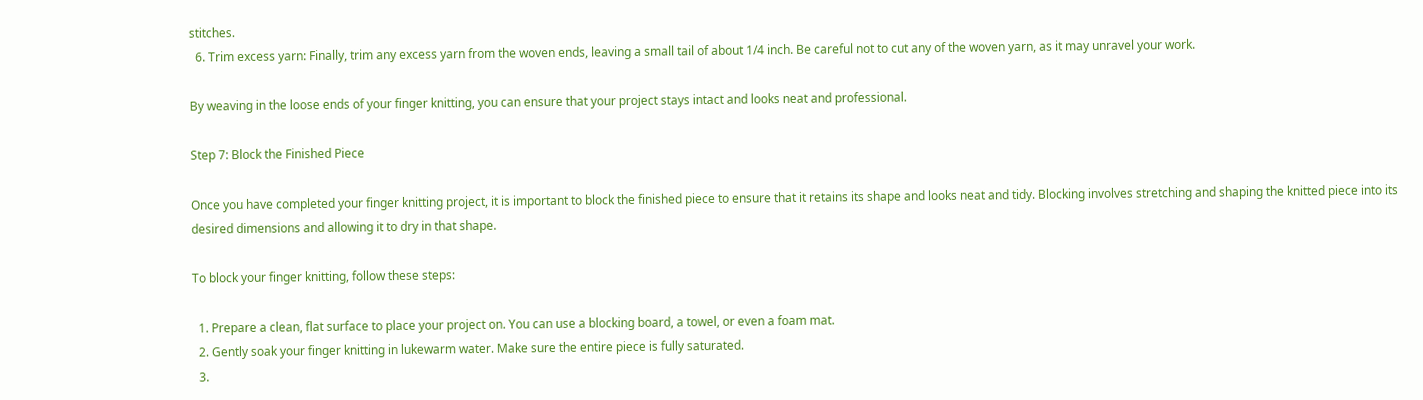stitches.
  6. Trim excess yarn: Finally, trim any excess yarn from the woven ends, leaving a small tail of about 1/4 inch. Be careful not to cut any of the woven yarn, as it may unravel your work.

By weaving in the loose ends of your finger knitting, you can ensure that your project stays intact and looks neat and professional.

Step 7: Block the Finished Piece

Once you have completed your finger knitting project, it is important to block the finished piece to ensure that it retains its shape and looks neat and tidy. Blocking involves stretching and shaping the knitted piece into its desired dimensions and allowing it to dry in that shape.

To block your finger knitting, follow these steps:

  1. Prepare a clean, flat surface to place your project on. You can use a blocking board, a towel, or even a foam mat.
  2. Gently soak your finger knitting in lukewarm water. Make sure the entire piece is fully saturated.
  3.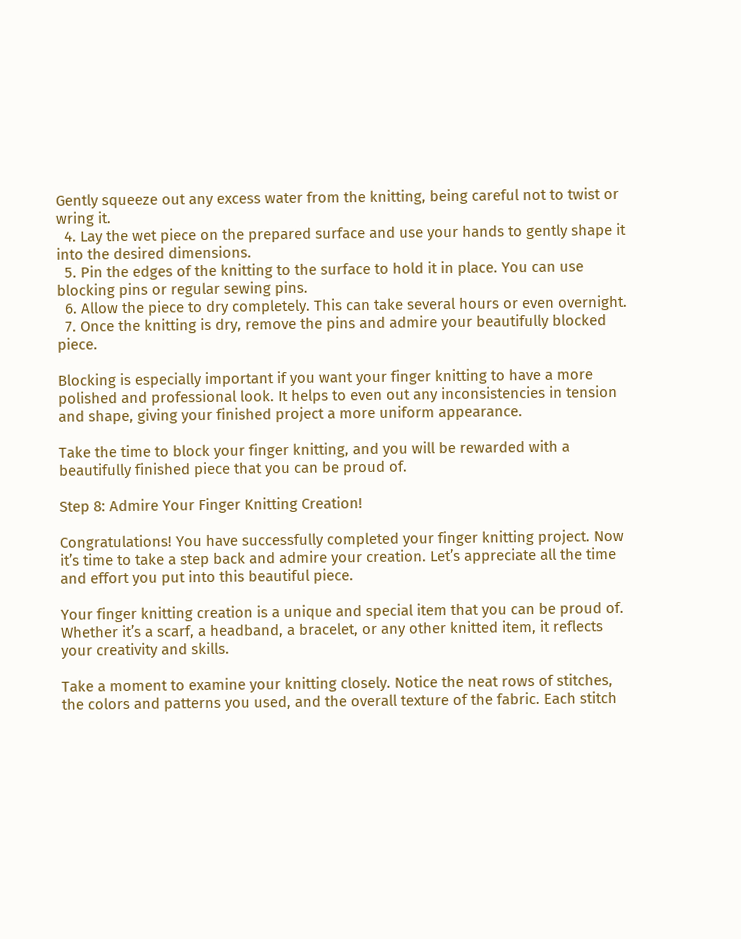Gently squeeze out any excess water from the knitting, being careful not to twist or wring it.
  4. Lay the wet piece on the prepared surface and use your hands to gently shape it into the desired dimensions.
  5. Pin the edges of the knitting to the surface to hold it in place. You can use blocking pins or regular sewing pins.
  6. Allow the piece to dry completely. This can take several hours or even overnight.
  7. Once the knitting is dry, remove the pins and admire your beautifully blocked piece.

Blocking is especially important if you want your finger knitting to have a more polished and professional look. It helps to even out any inconsistencies in tension and shape, giving your finished project a more uniform appearance.

Take the time to block your finger knitting, and you will be rewarded with a beautifully finished piece that you can be proud of.

Step 8: Admire Your Finger Knitting Creation!

Congratulations! You have successfully completed your finger knitting project. Now it’s time to take a step back and admire your creation. Let’s appreciate all the time and effort you put into this beautiful piece.

Your finger knitting creation is a unique and special item that you can be proud of. Whether it’s a scarf, a headband, a bracelet, or any other knitted item, it reflects your creativity and skills.

Take a moment to examine your knitting closely. Notice the neat rows of stitches, the colors and patterns you used, and the overall texture of the fabric. Each stitch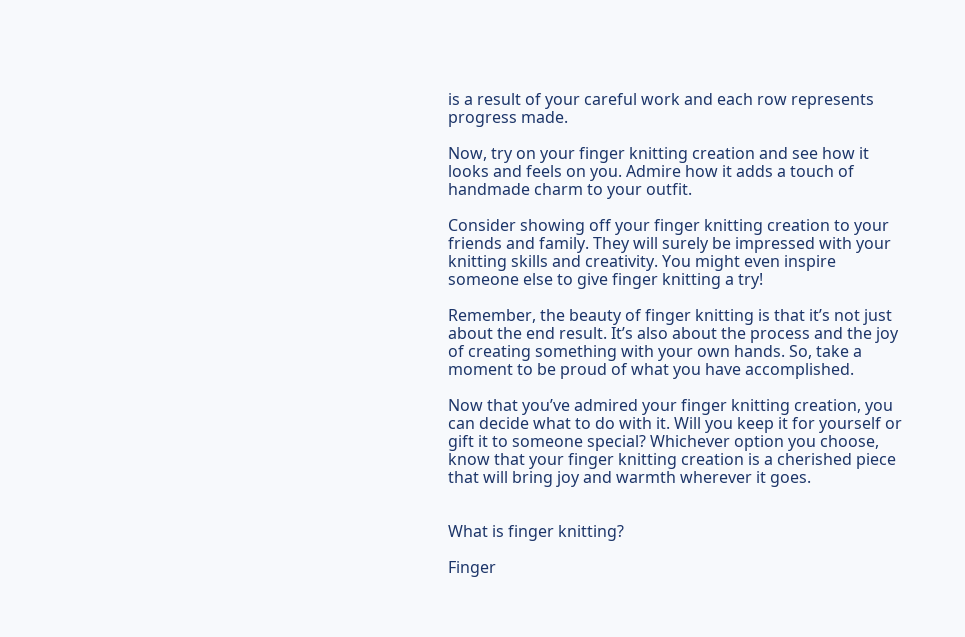is a result of your careful work and each row represents progress made.

Now, try on your finger knitting creation and see how it looks and feels on you. Admire how it adds a touch of handmade charm to your outfit.

Consider showing off your finger knitting creation to your friends and family. They will surely be impressed with your knitting skills and creativity. You might even inspire someone else to give finger knitting a try!

Remember, the beauty of finger knitting is that it’s not just about the end result. It’s also about the process and the joy of creating something with your own hands. So, take a moment to be proud of what you have accomplished.

Now that you’ve admired your finger knitting creation, you can decide what to do with it. Will you keep it for yourself or gift it to someone special? Whichever option you choose, know that your finger knitting creation is a cherished piece that will bring joy and warmth wherever it goes.


What is finger knitting?

Finger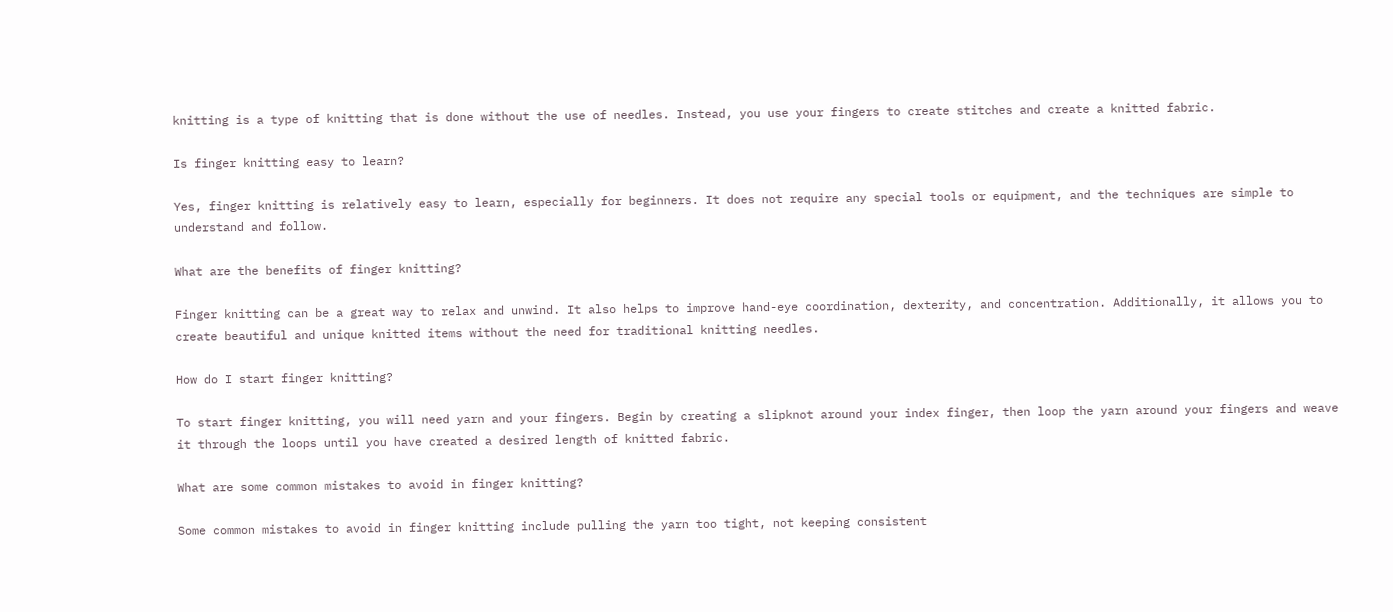knitting is a type of knitting that is done without the use of needles. Instead, you use your fingers to create stitches and create a knitted fabric.

Is finger knitting easy to learn?

Yes, finger knitting is relatively easy to learn, especially for beginners. It does not require any special tools or equipment, and the techniques are simple to understand and follow.

What are the benefits of finger knitting?

Finger knitting can be a great way to relax and unwind. It also helps to improve hand-eye coordination, dexterity, and concentration. Additionally, it allows you to create beautiful and unique knitted items without the need for traditional knitting needles.

How do I start finger knitting?

To start finger knitting, you will need yarn and your fingers. Begin by creating a slipknot around your index finger, then loop the yarn around your fingers and weave it through the loops until you have created a desired length of knitted fabric.

What are some common mistakes to avoid in finger knitting?

Some common mistakes to avoid in finger knitting include pulling the yarn too tight, not keeping consistent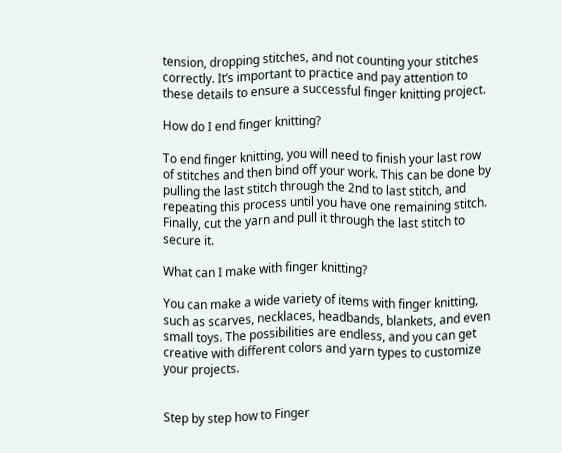tension, dropping stitches, and not counting your stitches correctly. It’s important to practice and pay attention to these details to ensure a successful finger knitting project.

How do I end finger knitting?

To end finger knitting, you will need to finish your last row of stitches and then bind off your work. This can be done by pulling the last stitch through the 2nd to last stitch, and repeating this process until you have one remaining stitch. Finally, cut the yarn and pull it through the last stitch to secure it.

What can I make with finger knitting?

You can make a wide variety of items with finger knitting, such as scarves, necklaces, headbands, blankets, and even small toys. The possibilities are endless, and you can get creative with different colors and yarn types to customize your projects.


Step by step how to Finger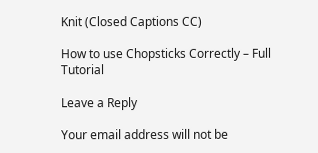Knit (Closed Captions CC)

How to use Chopsticks Correctly – Full Tutorial

Leave a Reply

Your email address will not be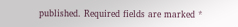published. Required fields are marked *